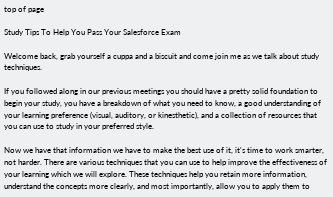top of page

Study Tips To Help You Pass Your Salesforce Exam

Welcome back, grab yourself a cuppa and a biscuit and come join me as we talk about study techniques.

If you followed along in our previous meetings you should have a pretty solid foundation to begin your study, you have a breakdown of what you need to know, a good understanding of your learning preference (visual, auditory, or kinesthetic), and a collection of resources that you can use to study in your preferred style.

Now we have that information we have to make the best use of it, it's time to work smarter, not harder. There are various techniques that you can use to help improve the effectiveness of your learning which we will explore. These techniques help you retain more information, understand the concepts more clearly, and most importantly, allow you to apply them to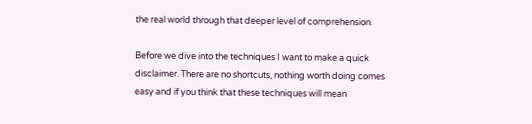the real world through that deeper level of comprehension.

Before we dive into the techniques I want to make a quick disclaimer. There are no shortcuts, nothing worth doing comes easy and if you think that these techniques will mean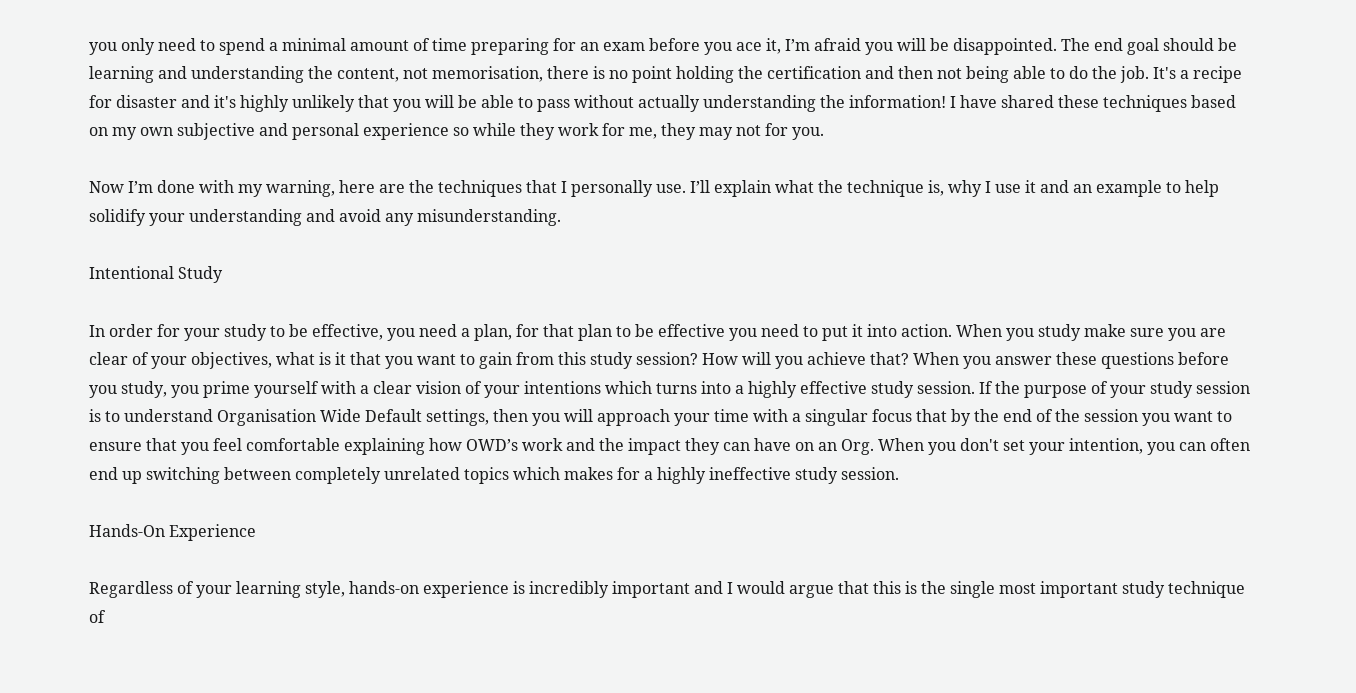you only need to spend a minimal amount of time preparing for an exam before you ace it, I’m afraid you will be disappointed. The end goal should be learning and understanding the content, not memorisation, there is no point holding the certification and then not being able to do the job. It's a recipe for disaster and it's highly unlikely that you will be able to pass without actually understanding the information! I have shared these techniques based on my own subjective and personal experience so while they work for me, they may not for you.

Now I’m done with my warning, here are the techniques that I personally use. I’ll explain what the technique is, why I use it and an example to help solidify your understanding and avoid any misunderstanding.

Intentional Study

In order for your study to be effective, you need a plan, for that plan to be effective you need to put it into action. When you study make sure you are clear of your objectives, what is it that you want to gain from this study session? How will you achieve that? When you answer these questions before you study, you prime yourself with a clear vision of your intentions which turns into a highly effective study session. If the purpose of your study session is to understand Organisation Wide Default settings, then you will approach your time with a singular focus that by the end of the session you want to ensure that you feel comfortable explaining how OWD’s work and the impact they can have on an Org. When you don't set your intention, you can often end up switching between completely unrelated topics which makes for a highly ineffective study session.

Hands-On Experience

Regardless of your learning style, hands-on experience is incredibly important and I would argue that this is the single most important study technique of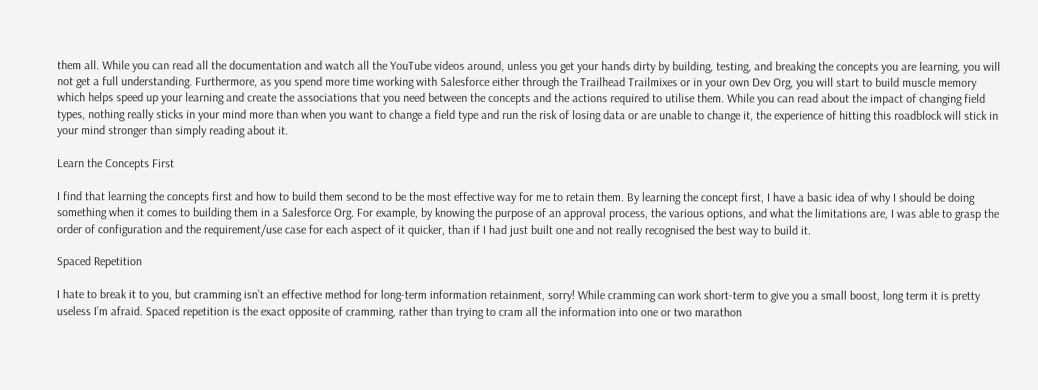them all. While you can read all the documentation and watch all the YouTube videos around, unless you get your hands dirty by building, testing, and breaking the concepts you are learning, you will not get a full understanding. Furthermore, as you spend more time working with Salesforce either through the Trailhead Trailmixes or in your own Dev Org, you will start to build muscle memory which helps speed up your learning and create the associations that you need between the concepts and the actions required to utilise them. While you can read about the impact of changing field types, nothing really sticks in your mind more than when you want to change a field type and run the risk of losing data or are unable to change it, the experience of hitting this roadblock will stick in your mind stronger than simply reading about it.

Learn the Concepts First

I find that learning the concepts first and how to build them second to be the most effective way for me to retain them. By learning the concept first, I have a basic idea of why I should be doing something when it comes to building them in a Salesforce Org. For example, by knowing the purpose of an approval process, the various options, and what the limitations are, I was able to grasp the order of configuration and the requirement/use case for each aspect of it quicker, than if I had just built one and not really recognised the best way to build it.

Spaced Repetition

I hate to break it to you, but cramming isn’t an effective method for long-term information retainment, sorry! While cramming can work short-term to give you a small boost, long term it is pretty useless I’m afraid. Spaced repetition is the exact opposite of cramming, rather than trying to cram all the information into one or two marathon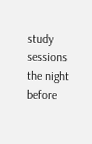study sessions the night before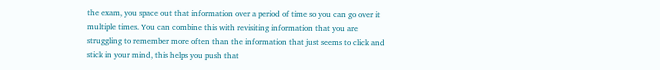the exam, you space out that information over a period of time so you can go over it multiple times. You can combine this with revisiting information that you are struggling to remember more often than the information that just seems to click and stick in your mind, this helps you push that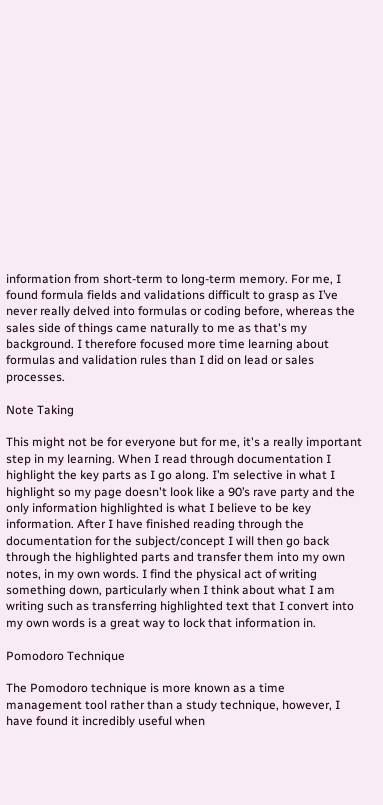information from short-term to long-term memory. For me, I found formula fields and validations difficult to grasp as I’ve never really delved into formulas or coding before, whereas the sales side of things came naturally to me as that's my background. I therefore focused more time learning about formulas and validation rules than I did on lead or sales processes.

Note Taking

This might not be for everyone but for me, it's a really important step in my learning. When I read through documentation I highlight the key parts as I go along. I’m selective in what I highlight so my page doesn't look like a 90’s rave party and the only information highlighted is what I believe to be key information. After I have finished reading through the documentation for the subject/concept I will then go back through the highlighted parts and transfer them into my own notes, in my own words. I find the physical act of writing something down, particularly when I think about what I am writing such as transferring highlighted text that I convert into my own words is a great way to lock that information in.

Pomodoro Technique

The Pomodoro technique is more known as a time management tool rather than a study technique, however, I have found it incredibly useful when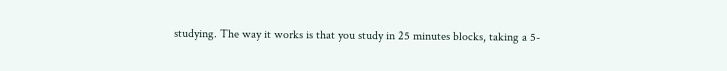studying. The way it works is that you study in 25 minutes blocks, taking a 5-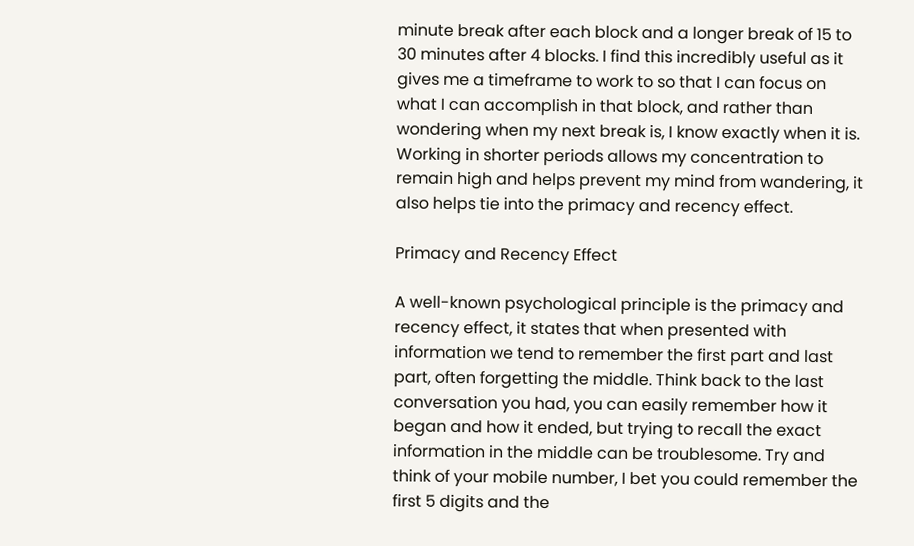minute break after each block and a longer break of 15 to 30 minutes after 4 blocks. I find this incredibly useful as it gives me a timeframe to work to so that I can focus on what I can accomplish in that block, and rather than wondering when my next break is, I know exactly when it is. Working in shorter periods allows my concentration to remain high and helps prevent my mind from wandering, it also helps tie into the primacy and recency effect.

Primacy and Recency Effect

A well-known psychological principle is the primacy and recency effect, it states that when presented with information we tend to remember the first part and last part, often forgetting the middle. Think back to the last conversation you had, you can easily remember how it began and how it ended, but trying to recall the exact information in the middle can be troublesome. Try and think of your mobile number, I bet you could remember the first 5 digits and the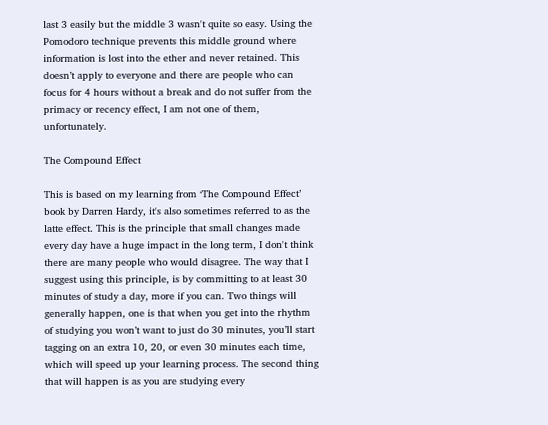last 3 easily but the middle 3 wasn't quite so easy. Using the Pomodoro technique prevents this middle ground where information is lost into the ether and never retained. This doesn’t apply to everyone and there are people who can focus for 4 hours without a break and do not suffer from the primacy or recency effect, I am not one of them, unfortunately.

The Compound Effect

This is based on my learning from ‘The Compound Effect’ book by Darren Hardy, it's also sometimes referred to as the latte effect. This is the principle that small changes made every day have a huge impact in the long term, I don't think there are many people who would disagree. The way that I suggest using this principle, is by committing to at least 30 minutes of study a day, more if you can. Two things will generally happen, one is that when you get into the rhythm of studying you won’t want to just do 30 minutes, you’ll start tagging on an extra 10, 20, or even 30 minutes each time, which will speed up your learning process. The second thing that will happen is as you are studying every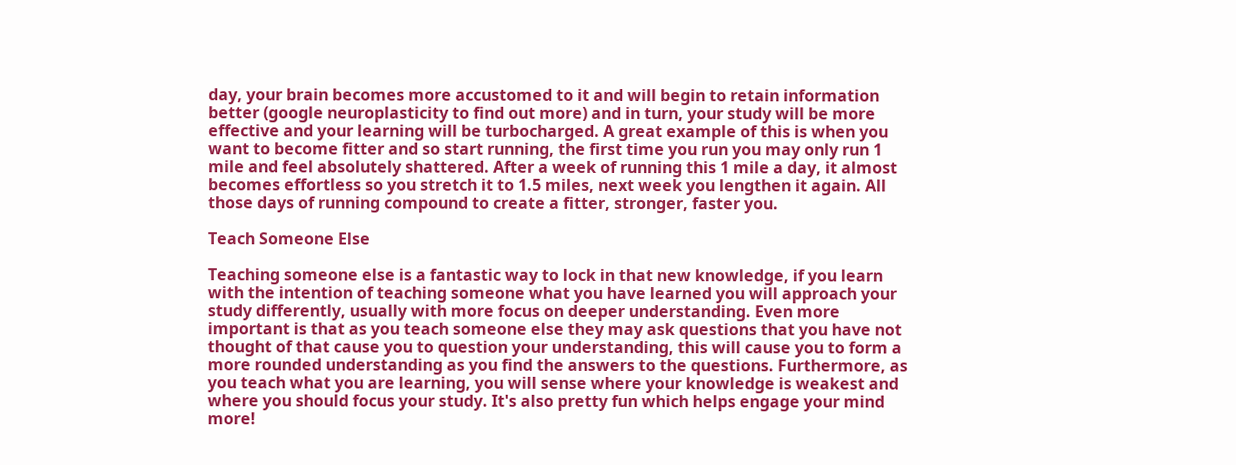day, your brain becomes more accustomed to it and will begin to retain information better (google neuroplasticity to find out more) and in turn, your study will be more effective and your learning will be turbocharged. A great example of this is when you want to become fitter and so start running, the first time you run you may only run 1 mile and feel absolutely shattered. After a week of running this 1 mile a day, it almost becomes effortless so you stretch it to 1.5 miles, next week you lengthen it again. All those days of running compound to create a fitter, stronger, faster you.

Teach Someone Else

Teaching someone else is a fantastic way to lock in that new knowledge, if you learn with the intention of teaching someone what you have learned you will approach your study differently, usually with more focus on deeper understanding. Even more important is that as you teach someone else they may ask questions that you have not thought of that cause you to question your understanding, this will cause you to form a more rounded understanding as you find the answers to the questions. Furthermore, as you teach what you are learning, you will sense where your knowledge is weakest and where you should focus your study. It's also pretty fun which helps engage your mind more!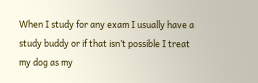When I study for any exam I usually have a study buddy or if that isn’t possible I treat my dog as my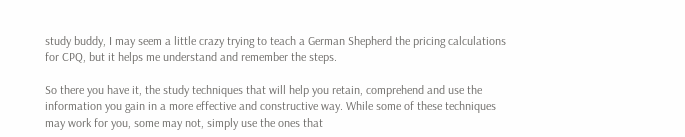study buddy, I may seem a little crazy trying to teach a German Shepherd the pricing calculations for CPQ, but it helps me understand and remember the steps.

So there you have it, the study techniques that will help you retain, comprehend and use the information you gain in a more effective and constructive way. While some of these techniques may work for you, some may not, simply use the ones that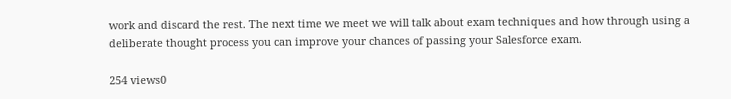work and discard the rest. The next time we meet we will talk about exam techniques and how through using a deliberate thought process you can improve your chances of passing your Salesforce exam.

254 views0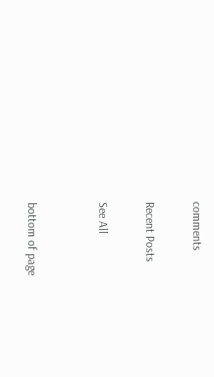comments

Recent Posts

See All


bottom of page